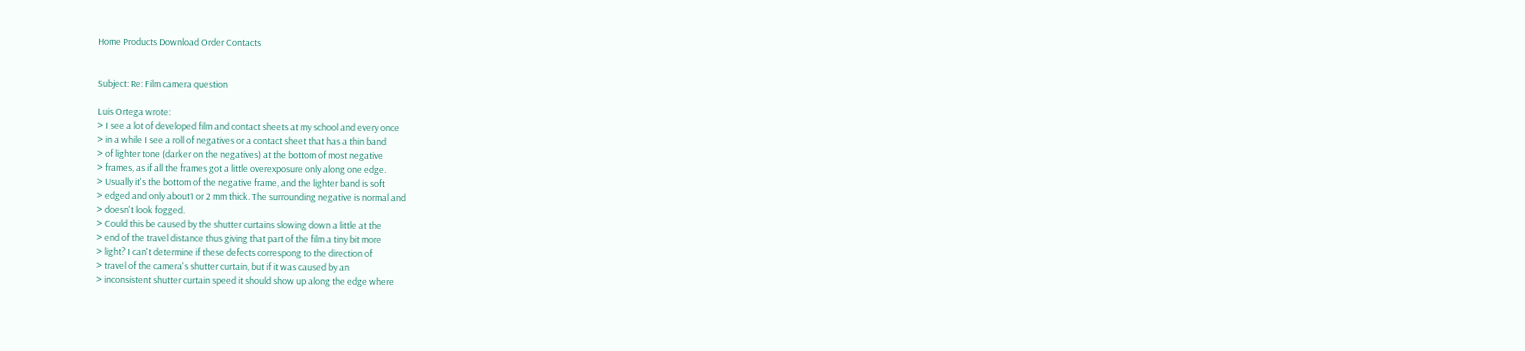Home Products Download Order Contacts


Subject: Re: Film camera question

Luis Ortega wrote:
> I see a lot of developed film and contact sheets at my school and every once
> in a while I see a roll of negatives or a contact sheet that has a thin band
> of lighter tone (darker on the negatives) at the bottom of most negative
> frames, as if all the frames got a little overexposure only along one edge.
> Usually it's the bottom of the negative frame, and the lighter band is soft
> edged and only about1 or 2 mm thick. The surrounding negative is normal and
> doesn't look fogged.
> Could this be caused by the shutter curtains slowing down a little at the
> end of the travel distance thus giving that part of the film a tiny bit more
> light? I can't determine if these defects correspong to the direction of
> travel of the camera's shutter curtain, but if it was caused by an
> inconsistent shutter curtain speed it should show up along the edge where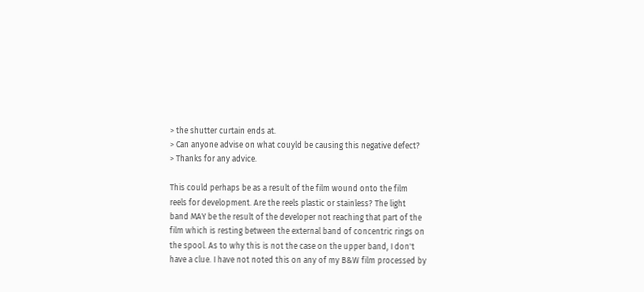> the shutter curtain ends at.
> Can anyone advise on what couyld be causing this negative defect?
> Thanks for any advice.

This could perhaps be as a result of the film wound onto the film
reels for development. Are the reels plastic or stainless? The light
band MAY be the result of the developer not reaching that part of the
film which is resting between the external band of concentric rings on
the spool. As to why this is not the case on the upper band, I don't
have a clue. I have not noted this on any of my B&W film processed by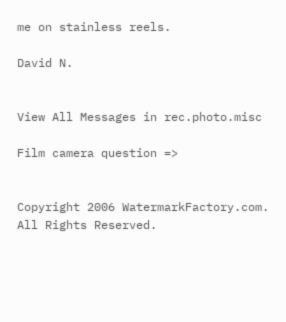me on stainless reels.

David N.


View All Messages in rec.photo.misc

Film camera question =>


Copyright 2006 WatermarkFactory.com. All Rights Reserved.